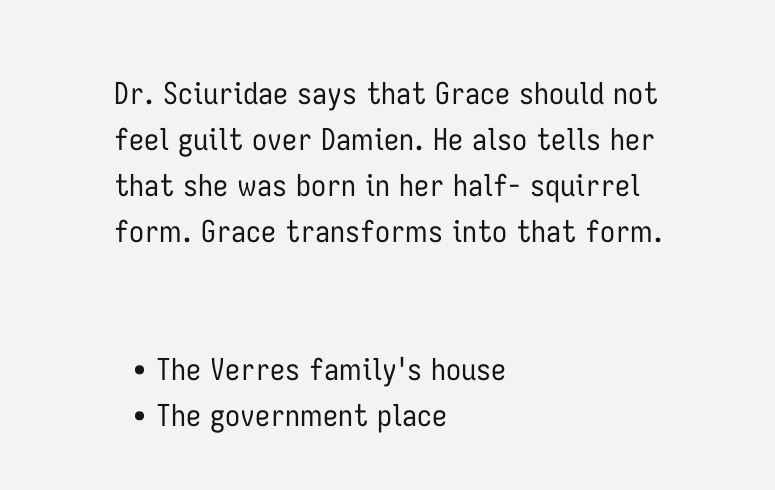Dr. Sciuridae says that Grace should not feel guilt over Damien. He also tells her that she was born in her half- squirrel form. Grace transforms into that form.


  • The Verres family's house
  • The government place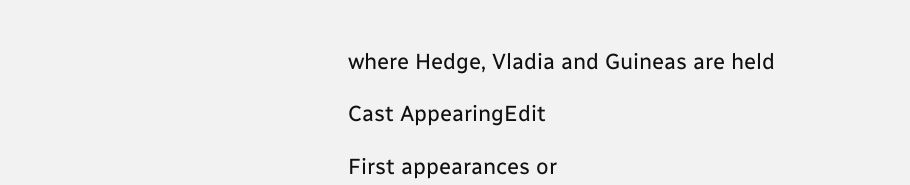where Hedge, Vladia and Guineas are held

Cast AppearingEdit

First appearances or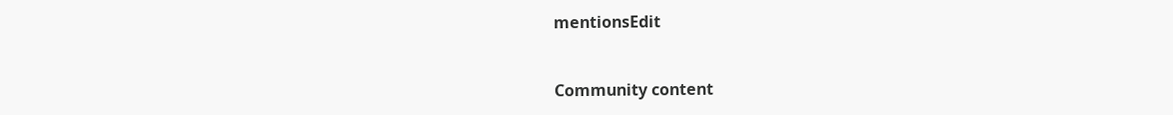mentionsEdit


Community content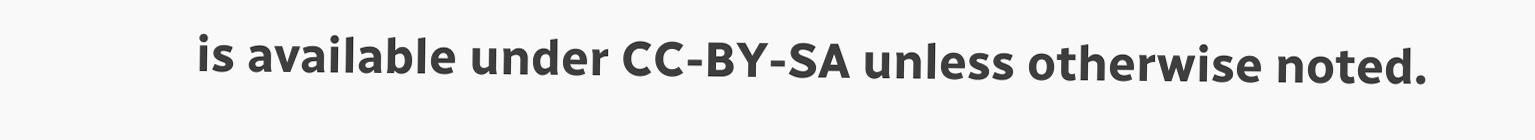is available under CC-BY-SA unless otherwise noted.